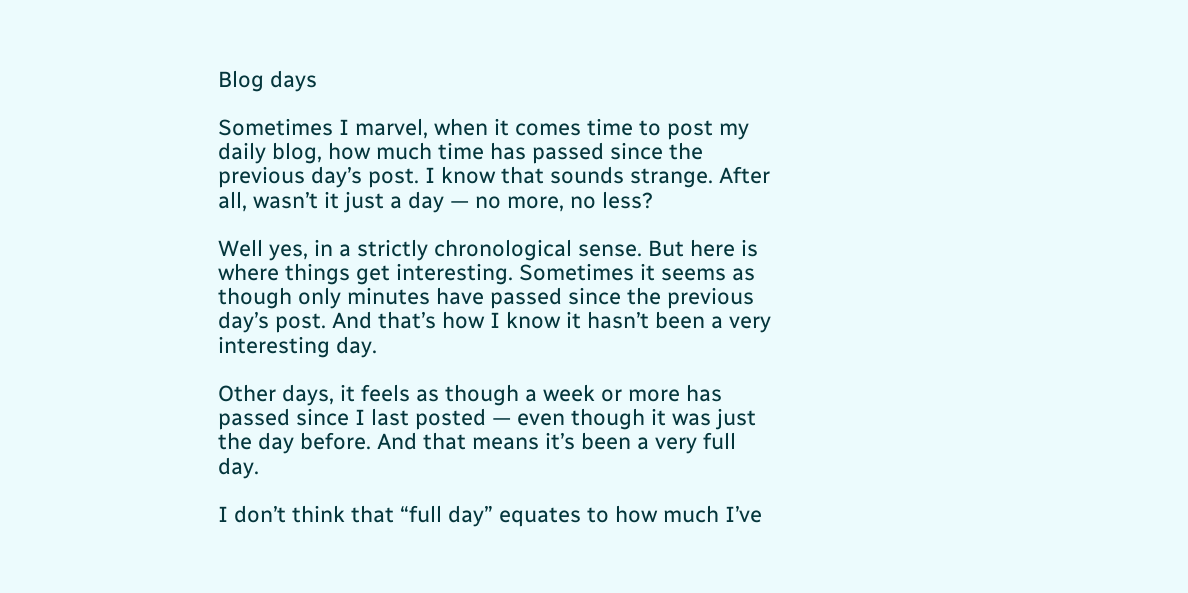Blog days

Sometimes I marvel, when it comes time to post my daily blog, how much time has passed since the previous day’s post. I know that sounds strange. After all, wasn’t it just a day — no more, no less?

Well yes, in a strictly chronological sense. But here is where things get interesting. Sometimes it seems as though only minutes have passed since the previous day’s post. And that’s how I know it hasn’t been a very interesting day.

Other days, it feels as though a week or more has passed since I last posted — even though it was just the day before. And that means it’s been a very full day.

I don’t think that “full day” equates to how much I’ve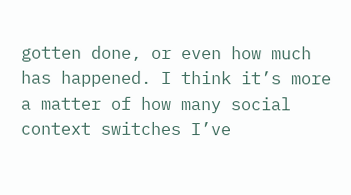gotten done, or even how much has happened. I think it’s more a matter of how many social context switches I’ve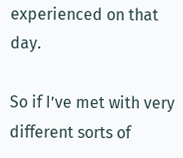experienced on that day.

So if I’ve met with very different sorts of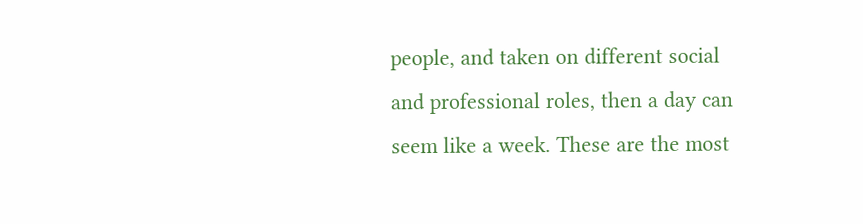people, and taken on different social and professional roles, then a day can seem like a week. These are the most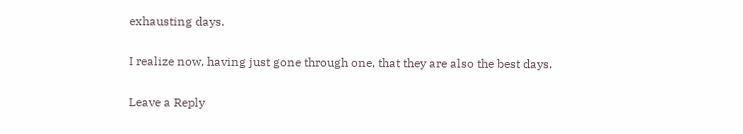exhausting days.

I realize now, having just gone through one, that they are also the best days.

Leave a Reply